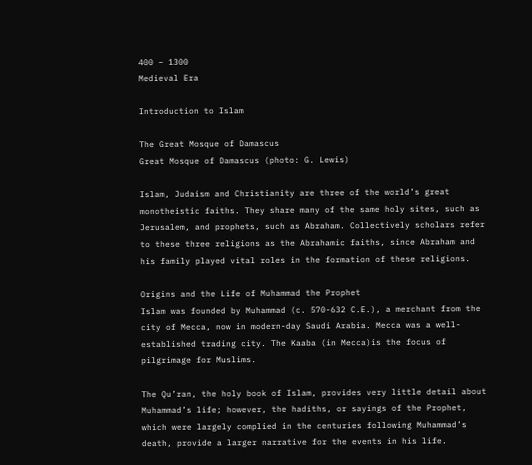400 – 1300
Medieval Era

Introduction to Islam

The Great Mosque of Damascus
Great Mosque of Damascus (photo: G. Lewis)

Islam, Judaism and Christianity are three of the world’s great monotheistic faiths. They share many of the same holy sites, such as Jerusalem, and prophets, such as Abraham. Collectively scholars refer to these three religions as the Abrahamic faiths, since Abraham and his family played vital roles in the formation of these religions.

Origins and the Life of Muhammad the Prophet
Islam was founded by Muhammad (c. 570-632 C.E.), a merchant from the city of Mecca, now in modern-day Saudi Arabia. Mecca was a well-established trading city. The Kaaba (in Mecca)is the focus of pilgrimage for Muslims.

The Qu’ran, the holy book of Islam, provides very little detail about Muhammad’s life; however, the hadiths, or sayings of the Prophet, which were largely complied in the centuries following Muhammad’s death, provide a larger narrative for the events in his life.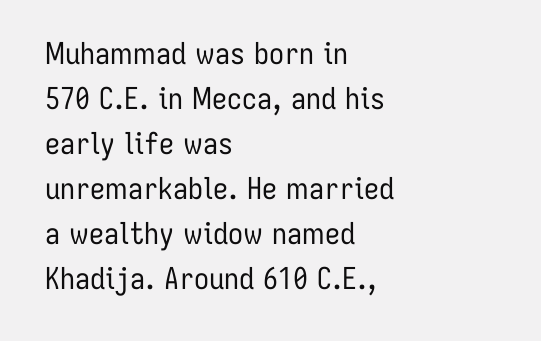Muhammad was born in 570 C.E. in Mecca, and his early life was unremarkable. He married a wealthy widow named Khadija. Around 610 C.E.,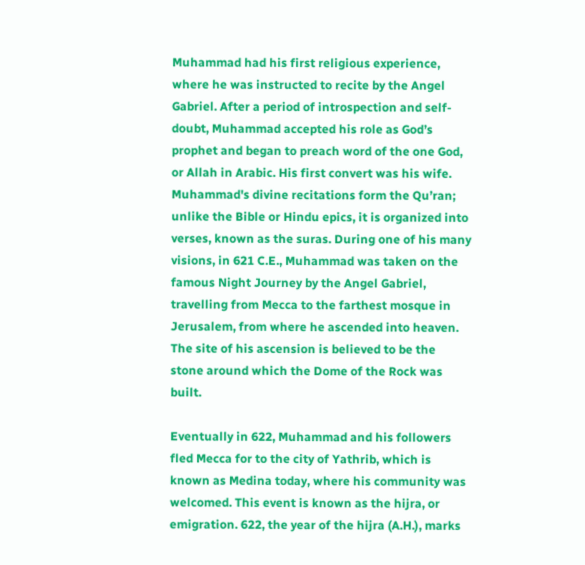Muhammad had his first religious experience, where he was instructed to recite by the Angel Gabriel. After a period of introspection and self-doubt, Muhammad accepted his role as God’s prophet and began to preach word of the one God, or Allah in Arabic. His first convert was his wife.
Muhammad's divine recitations form the Qu’ran; unlike the Bible or Hindu epics, it is organized into verses, known as the suras. During one of his many visions, in 621 C.E., Muhammad was taken on the famous Night Journey by the Angel Gabriel, travelling from Mecca to the farthest mosque in Jerusalem, from where he ascended into heaven. The site of his ascension is believed to be the stone around which the Dome of the Rock was built.

Eventually in 622, Muhammad and his followers fled Mecca for to the city of Yathrib, which is known as Medina today, where his community was welcomed. This event is known as the hijra, or emigration. 622, the year of the hijra (A.H.), marks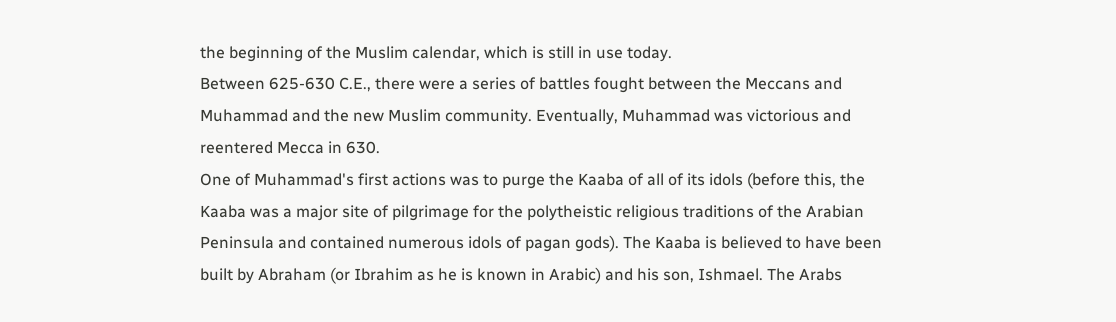the beginning of the Muslim calendar, which is still in use today.
Between 625-630 C.E., there were a series of battles fought between the Meccans and Muhammad and the new Muslim community. Eventually, Muhammad was victorious and reentered Mecca in 630.
One of Muhammad's first actions was to purge the Kaaba of all of its idols (before this, the Kaaba was a major site of pilgrimage for the polytheistic religious traditions of the Arabian Peninsula and contained numerous idols of pagan gods). The Kaaba is believed to have been built by Abraham (or Ibrahim as he is known in Arabic) and his son, Ishmael. The Arabs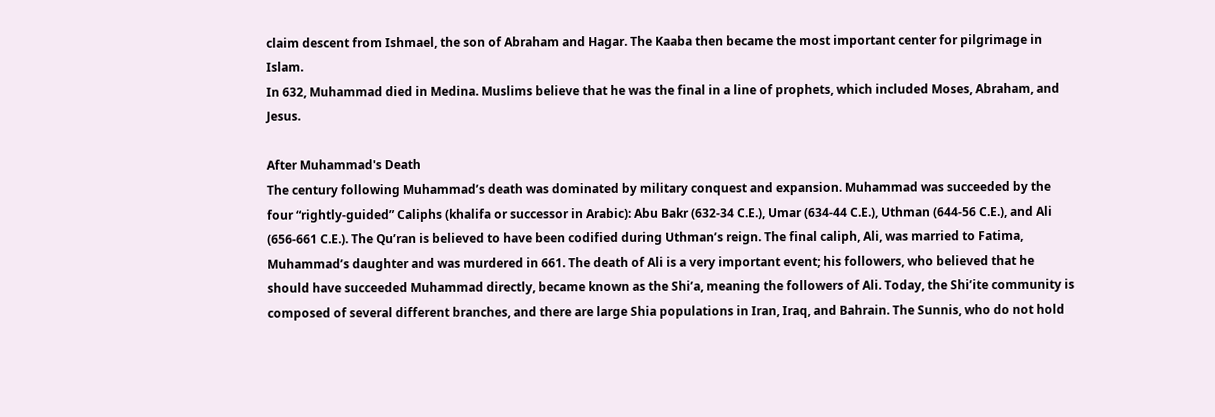claim descent from Ishmael, the son of Abraham and Hagar. The Kaaba then became the most important center for pilgrimage in Islam.
In 632, Muhammad died in Medina. Muslims believe that he was the final in a line of prophets, which included Moses, Abraham, and Jesus.

After Muhammad's Death
The century following Muhammad’s death was dominated by military conquest and expansion. Muhammad was succeeded by the four “rightly-guided” Caliphs (khalifa or successor in Arabic): Abu Bakr (632-34 C.E.), Umar (634-44 C.E.), Uthman (644-56 C.E.), and Ali (656-661 C.E.). The Qu’ran is believed to have been codified during Uthman’s reign. The final caliph, Ali, was married to Fatima, Muhammad’s daughter and was murdered in 661. The death of Ali is a very important event; his followers, who believed that he should have succeeded Muhammad directly, became known as the Shi’a, meaning the followers of Ali. Today, the Shi’ite community is composed of several different branches, and there are large Shia populations in Iran, Iraq, and Bahrain. The Sunnis, who do not hold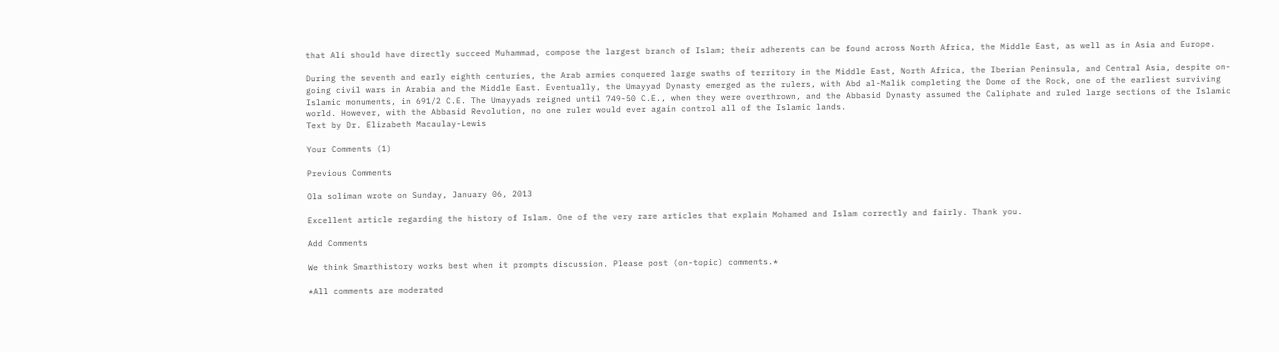that Ali should have directly succeed Muhammad, compose the largest branch of Islam; their adherents can be found across North Africa, the Middle East, as well as in Asia and Europe.

During the seventh and early eighth centuries, the Arab armies conquered large swaths of territory in the Middle East, North Africa, the Iberian Peninsula, and Central Asia, despite on-going civil wars in Arabia and the Middle East. Eventually, the Umayyad Dynasty emerged as the rulers, with Abd al-Malik completing the Dome of the Rock, one of the earliest surviving Islamic monuments, in 691/2 C.E. The Umayyads reigned until 749-50 C.E., when they were overthrown, and the Abbasid Dynasty assumed the Caliphate and ruled large sections of the Islamic world. However, with the Abbasid Revolution, no one ruler would ever again control all of the Islamic lands.
Text by Dr. Elizabeth Macaulay-Lewis

Your Comments (1)

Previous Comments

Ola soliman wrote on Sunday, January 06, 2013

Excellent article regarding the history of Islam. One of the very rare articles that explain Mohamed and Islam correctly and fairly. Thank you.

Add Comments

We think Smarthistory works best when it prompts discussion. Please post (on-topic) comments.*

*All comments are moderated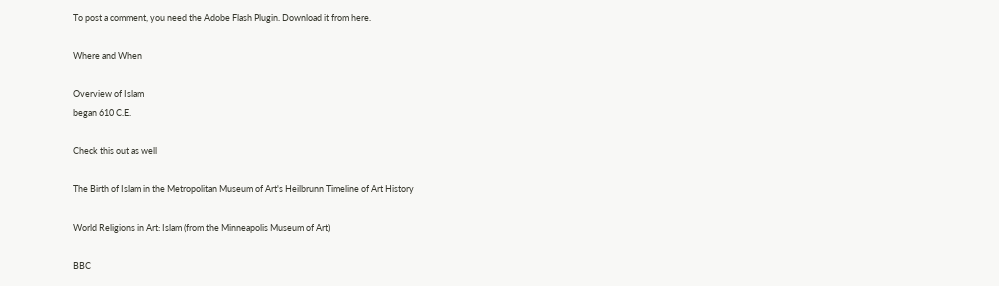To post a comment, you need the Adobe Flash Plugin. Download it from here.

Where and When

Overview of Islam
began 610 C.E.

Check this out as well

The Birth of Islam in the Metropolitan Museum of Art's Heilbrunn Timeline of Art History

World Religions in Art: Islam (from the Minneapolis Museum of Art)

BBC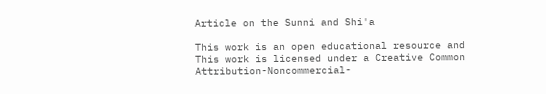Article on the Sunni and Shi'a

This work is an open educational resource and This work is licensed under a Creative Common Attribution-Noncommercial-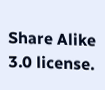Share Alike 3.0 license.